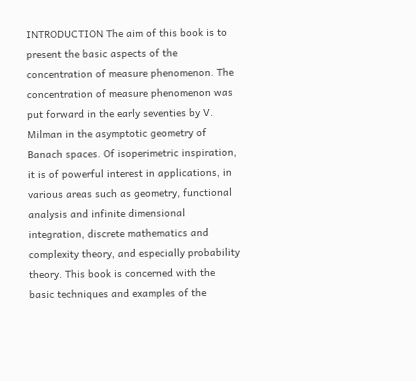INTRODUCTION The aim of this book is to present the basic aspects of the concentration of measure phenomenon. The concentration of measure phenomenon was put forward in the early seventies by V. Milman in the asymptotic geometry of Banach spaces. Of isoperimetric inspiration, it is of powerful interest in applications, in various areas such as geometry, functional analysis and infinite dimensional integration, discrete mathematics and complexity theory, and especially probability theory. This book is concerned with the basic techniques and examples of the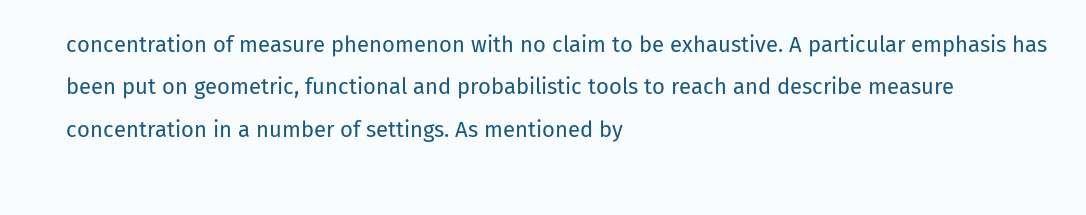concentration of measure phenomenon with no claim to be exhaustive. A particular emphasis has been put on geometric, functional and probabilistic tools to reach and describe measure concentration in a number of settings. As mentioned by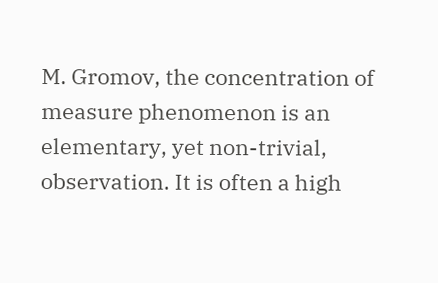M. Gromov, the concentration of measure phenomenon is an elementary, yet non-trivial, observation. It is often a high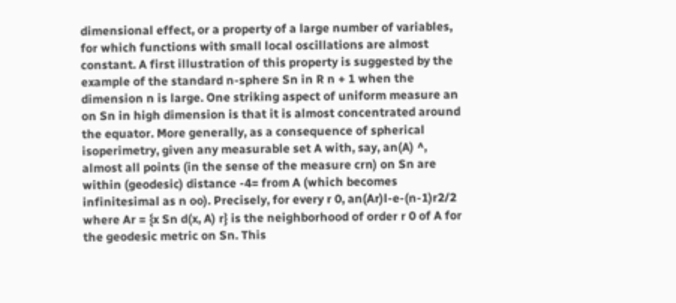dimensional effect, or a property of a large number of variables, for which functions with small local oscillations are almost constant. A first illustration of this property is suggested by the example of the standard n-sphere Sn in R n + 1 when the dimension n is large. One striking aspect of uniform measure an on Sn in high dimension is that it is almost concentrated around the equator. More generally, as a consequence of spherical isoperimetry, given any measurable set A with, say, an(A) ^, almost all points (in the sense of the measure crn) on Sn are within (geodesic) distance -4= from A (which becomes infinitesimal as n oo). Precisely, for every r 0, an(Ar)l-e-(n-1)r2/2 where Ar = {x Sn d(x, A) r} is the neighborhood of order r 0 of A for the geodesic metric on Sn. This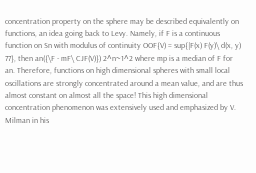concentration property on the sphere may be described equivalently on functions, an idea going back to Levy. Namely, if F is a continuous function on Sn with modulus of continuity OOF{V) = sup{|F(x) F(y)\ d(x, y) 77}, then an({\F - mF\ CJF(V)}) 2^n~1^2 where mp is a median of F for an. Therefore, functions on high dimensional spheres with small local oscillations are strongly concentrated around a mean value, and are thus almost constant on almost all the space! This high dimensional concentration phenomenon was extensively used and emphasized by V. Milman in his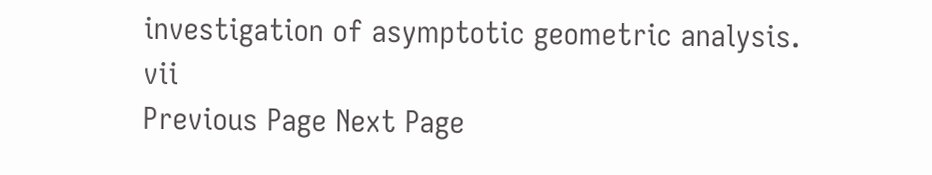investigation of asymptotic geometric analysis. vii
Previous Page Next Page